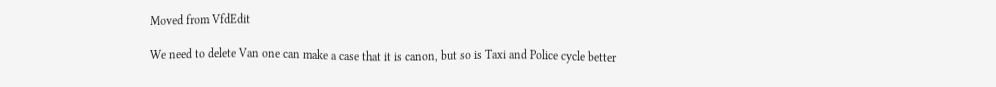Moved from VfdEdit

We need to delete Van one can make a case that it is canon, but so is Taxi and Police cycle better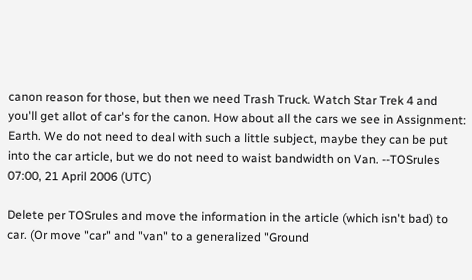canon reason for those, but then we need Trash Truck. Watch Star Trek 4 and you'll get allot of car's for the canon. How about all the cars we see in Assignment: Earth. We do not need to deal with such a little subject, maybe they can be put into the car article, but we do not need to waist bandwidth on Van. --TOSrules 07:00, 21 April 2006 (UTC)

Delete per TOSrules and move the information in the article (which isn't bad) to car. (Or move "car" and "van" to a generalized "Ground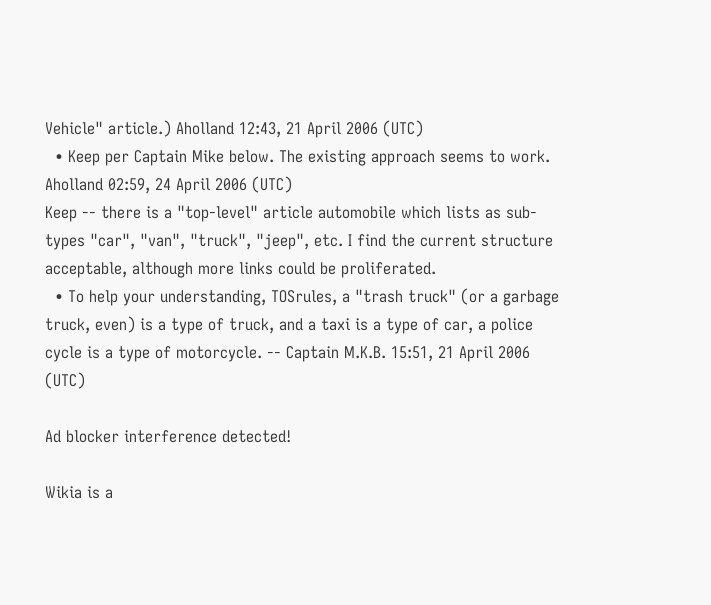Vehicle" article.) Aholland 12:43, 21 April 2006 (UTC)
  • Keep per Captain Mike below. The existing approach seems to work. Aholland 02:59, 24 April 2006 (UTC)
Keep -- there is a "top-level" article automobile which lists as sub-types "car", "van", "truck", "jeep", etc. I find the current structure acceptable, although more links could be proliferated.
  • To help your understanding, TOSrules, a "trash truck" (or a garbage truck, even) is a type of truck, and a taxi is a type of car, a police cycle is a type of motorcycle. -- Captain M.K.B. 15:51, 21 April 2006 (UTC)

Ad blocker interference detected!

Wikia is a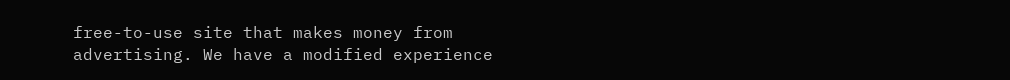free-to-use site that makes money from advertising. We have a modified experience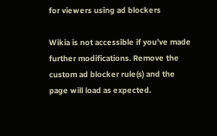for viewers using ad blockers

Wikia is not accessible if you’ve made further modifications. Remove the custom ad blocker rule(s) and the page will load as expected.